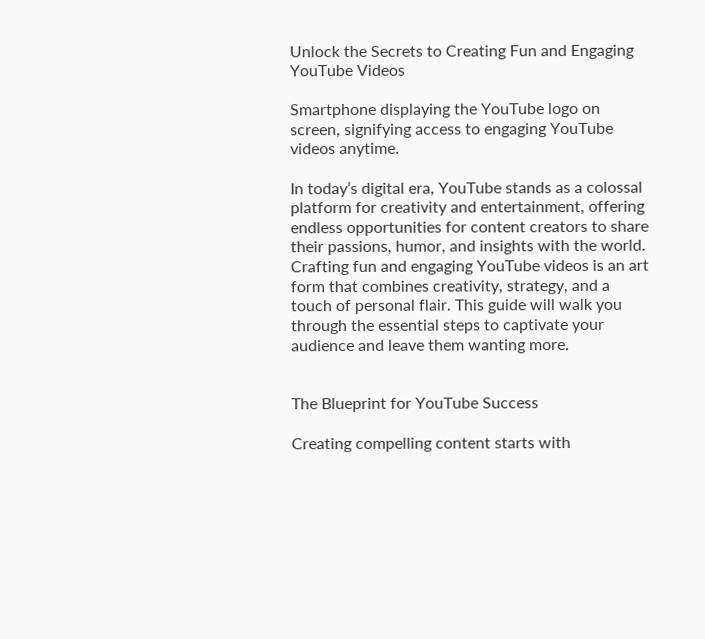Unlock the Secrets to Creating Fun and Engaging YouTube Videos

Smartphone displaying the YouTube logo on screen, signifying access to engaging YouTube videos anytime.

In today’s digital era, YouTube stands as a colossal platform for creativity and entertainment, offering endless opportunities for content creators to share their passions, humor, and insights with the world. Crafting fun and engaging YouTube videos is an art form that combines creativity, strategy, and a touch of personal flair. This guide will walk you through the essential steps to captivate your audience and leave them wanting more.


The Blueprint for YouTube Success

Creating compelling content starts with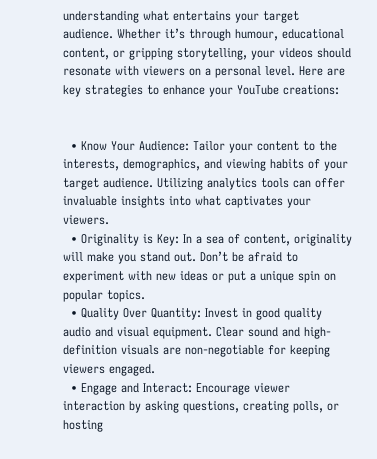understanding what entertains your target audience. Whether it’s through humour, educational content, or gripping storytelling, your videos should resonate with viewers on a personal level. Here are key strategies to enhance your YouTube creations:


  • Know Your Audience: Tailor your content to the interests, demographics, and viewing habits of your target audience. Utilizing analytics tools can offer invaluable insights into what captivates your viewers.
  • Originality is Key: In a sea of content, originality will make you stand out. Don’t be afraid to experiment with new ideas or put a unique spin on popular topics.
  • Quality Over Quantity: Invest in good quality audio and visual equipment. Clear sound and high-definition visuals are non-negotiable for keeping viewers engaged.
  • Engage and Interact: Encourage viewer interaction by asking questions, creating polls, or hosting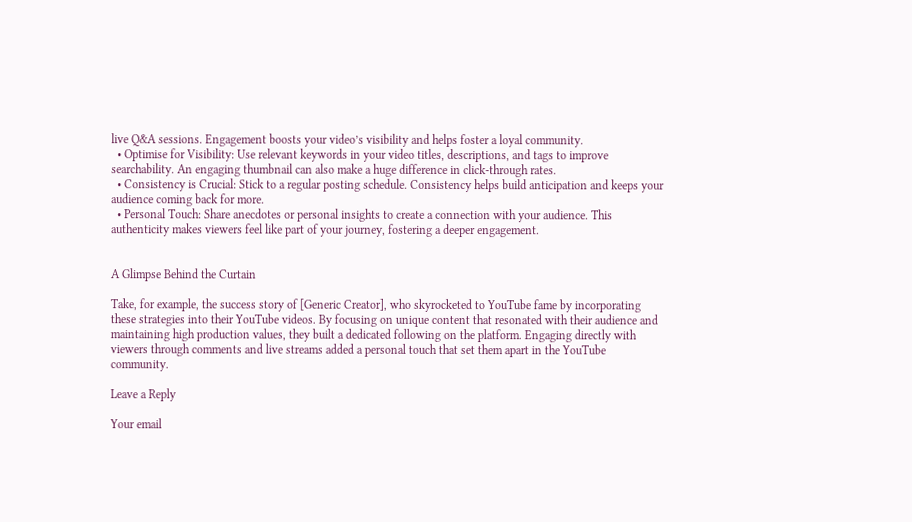live Q&A sessions. Engagement boosts your video’s visibility and helps foster a loyal community.
  • Optimise for Visibility: Use relevant keywords in your video titles, descriptions, and tags to improve searchability. An engaging thumbnail can also make a huge difference in click-through rates.
  • Consistency is Crucial: Stick to a regular posting schedule. Consistency helps build anticipation and keeps your audience coming back for more.
  • Personal Touch: Share anecdotes or personal insights to create a connection with your audience. This authenticity makes viewers feel like part of your journey, fostering a deeper engagement.


A Glimpse Behind the Curtain

Take, for example, the success story of [Generic Creator], who skyrocketed to YouTube fame by incorporating these strategies into their YouTube videos. By focusing on unique content that resonated with their audience and maintaining high production values, they built a dedicated following on the platform. Engaging directly with viewers through comments and live streams added a personal touch that set them apart in the YouTube community.

Leave a Reply

Your email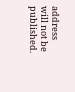address will not be published.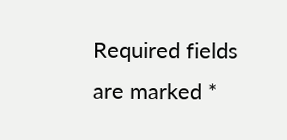Required fields are marked *